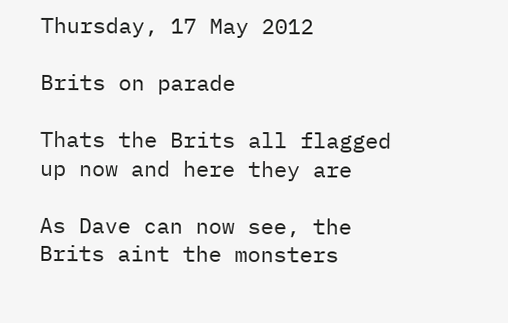Thursday, 17 May 2012

Brits on parade

Thats the Brits all flagged up now and here they are

As Dave can now see, the Brits aint the monsters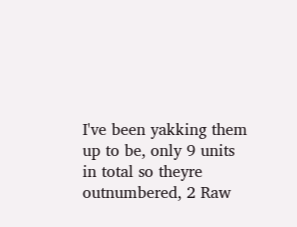I've been yakking them up to be, only 9 units in total so theyre outnumbered, 2 Raw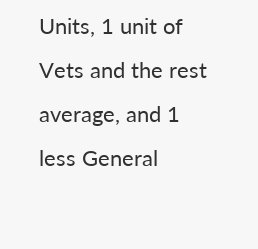Units, 1 unit of Vets and the rest average, and 1 less General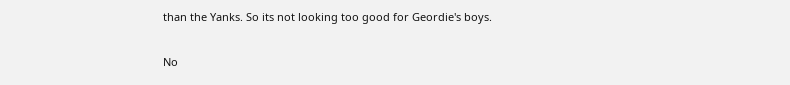than the Yanks. So its not looking too good for Geordie's boys.

No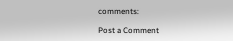comments:

Post a Comment